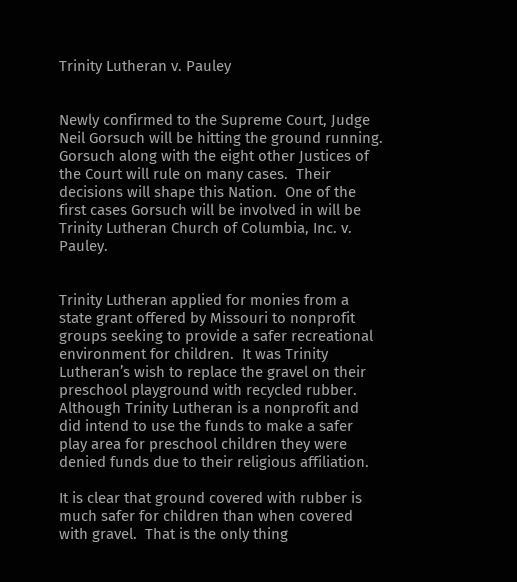Trinity Lutheran v. Pauley


Newly confirmed to the Supreme Court, Judge Neil Gorsuch will be hitting the ground running.  Gorsuch along with the eight other Justices of the Court will rule on many cases.  Their decisions will shape this Nation.  One of the first cases Gorsuch will be involved in will be Trinity Lutheran Church of Columbia, Inc. v. Pauley.


Trinity Lutheran applied for monies from a state grant offered by Missouri to nonprofit groups seeking to provide a safer recreational environment for children.  It was Trinity Lutheran’s wish to replace the gravel on their preschool playground with recycled rubber.  Although Trinity Lutheran is a nonprofit and did intend to use the funds to make a safer play area for preschool children they were denied funds due to their religious affiliation.

It is clear that ground covered with rubber is much safer for children than when covered with gravel.  That is the only thing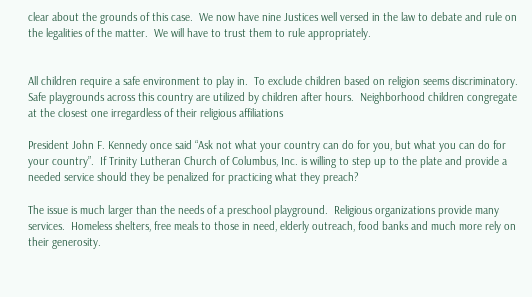clear about the grounds of this case.  We now have nine Justices well versed in the law to debate and rule on the legalities of the matter.  We will have to trust them to rule appropriately.


All children require a safe environment to play in.  To exclude children based on religion seems discriminatory.  Safe playgrounds across this country are utilized by children after hours.  Neighborhood children congregate at the closest one irregardless of their religious affiliations

President John F. Kennedy once said “Ask not what your country can do for you, but what you can do for your country”.  If Trinity Lutheran Church of Columbus, Inc. is willing to step up to the plate and provide a needed service should they be penalized for practicing what they preach?

The issue is much larger than the needs of a preschool playground.  Religious organizations provide many services.  Homeless shelters, free meals to those in need, elderly outreach, food banks and much more rely on their generosity.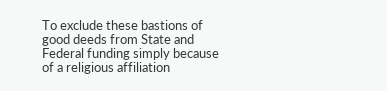To exclude these bastions of good deeds from State and Federal funding simply because of a religious affiliation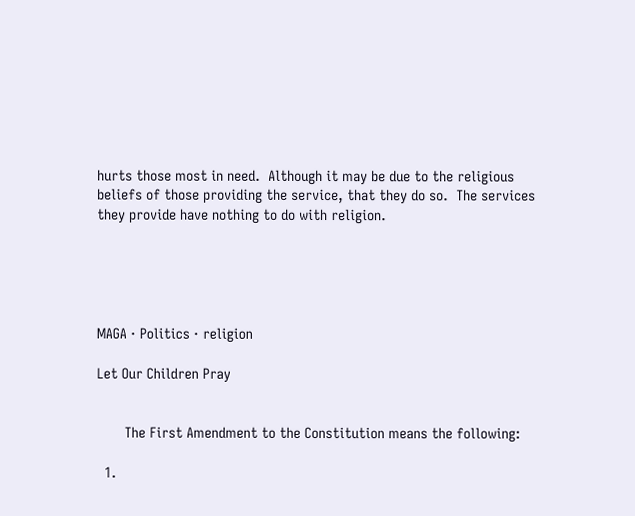hurts those most in need.  Although it may be due to the religious beliefs of those providing the service, that they do so.  The services they provide have nothing to do with religion.





MAGA · Politics · religion

Let Our Children Pray


       The First Amendment to the Constitution means the following:

  1.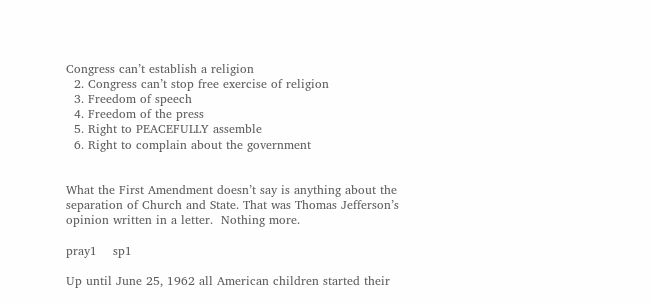Congress can’t establish a religion
  2. Congress can’t stop free exercise of religion
  3. Freedom of speech
  4. Freedom of the press
  5. Right to PEACEFULLY assemble
  6. Right to complain about the government


What the First Amendment doesn’t say is anything about the separation of Church and State. That was Thomas Jefferson’s opinion written in a letter.  Nothing more.

pray1    sp1

Up until June 25, 1962 all American children started their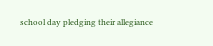school day pledging their allegiance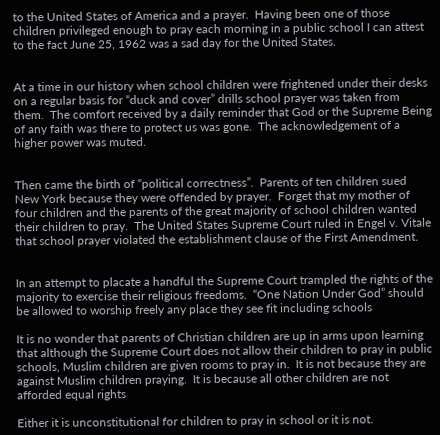to the United States of America and a prayer.  Having been one of those children privileged enough to pray each morning in a public school I can attest to the fact June 25, 1962 was a sad day for the United States.


At a time in our history when school children were frightened under their desks on a regular basis for “duck and cover” drills school prayer was taken from them.  The comfort received by a daily reminder that God or the Supreme Being of any faith was there to protect us was gone.  The acknowledgement of a higher power was muted.


Then came the birth of “political correctness”.  Parents of ten children sued New York because they were offended by prayer.  Forget that my mother of four children and the parents of the great majority of school children wanted their children to pray.  The United States Supreme Court ruled in Engel v. Vitale that school prayer violated the establishment clause of the First Amendment.


In an attempt to placate a handful the Supreme Court trampled the rights of the majority to exercise their religious freedoms.  “One Nation Under God” should be allowed to worship freely any place they see fit including schools

It is no wonder that parents of Christian children are up in arms upon learning that although the Supreme Court does not allow their children to pray in public schools, Muslim children are given rooms to pray in.  It is not because they are against Muslim children praying.  It is because all other children are not afforded equal rights

Either it is unconstitutional for children to pray in school or it is not.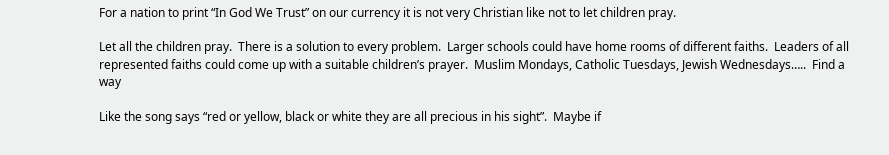For a nation to print “In God We Trust” on our currency it is not very Christian like not to let children pray.

Let all the children pray.  There is a solution to every problem.  Larger schools could have home rooms of different faiths.  Leaders of all represented faiths could come up with a suitable children’s prayer.  Muslim Mondays, Catholic Tuesdays, Jewish Wednesdays…..  Find a way

Like the song says “red or yellow, black or white they are all precious in his sight”.  Maybe if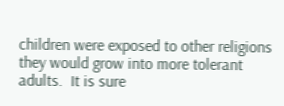children were exposed to other religions they would grow into more tolerant adults.  It is sure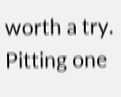worth a try.  Pitting one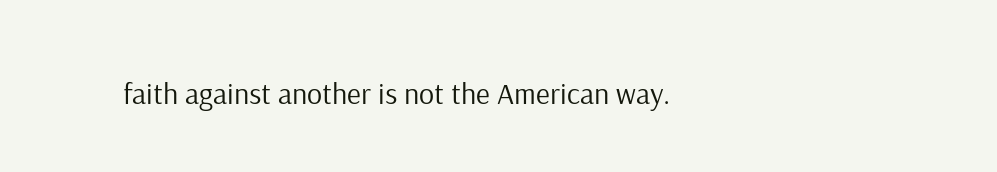faith against another is not the American way.